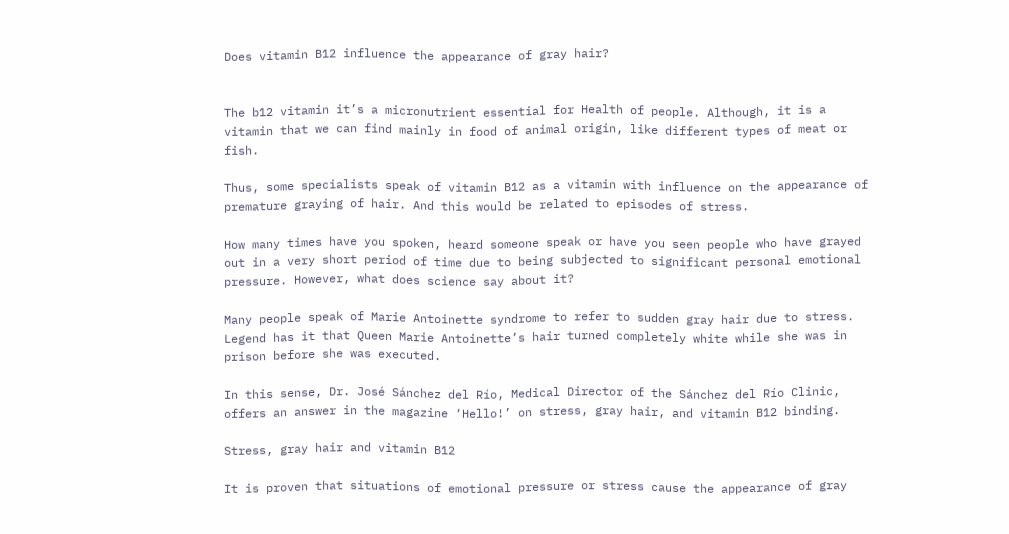Does vitamin B12 influence the appearance of gray hair?


The b12 vitamin it’s a micronutrient essential for Health of people. Although, it is a vitamin that we can find mainly in food of animal origin, like different types of meat or fish.

Thus, some specialists speak of vitamin B12 as a vitamin with influence on the appearance of premature graying of hair. And this would be related to episodes of stress.

How many times have you spoken, heard someone speak or have you seen people who have grayed out in a very short period of time due to being subjected to significant personal emotional pressure. However, what does science say about it?

Many people speak of Marie Antoinette syndrome to refer to sudden gray hair due to stress. Legend has it that Queen Marie Antoinette’s hair turned completely white while she was in prison before she was executed.

In this sense, Dr. José Sánchez del Río, Medical Director of the Sánchez del Río Clinic, offers an answer in the magazine ‘Hello!’ on stress, gray hair, and vitamin B12 binding.

Stress, gray hair and vitamin B12

It is proven that situations of emotional pressure or stress cause the appearance of gray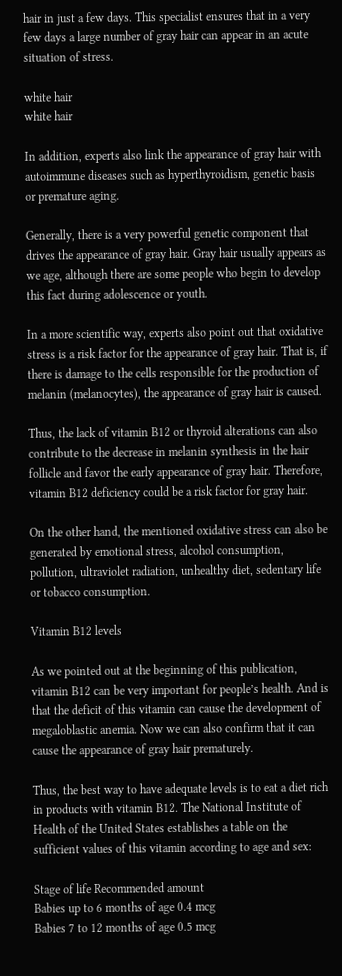hair in just a few days. This specialist ensures that in a very few days a large number of gray hair can appear in an acute situation of stress.

white hair
white hair

In addition, experts also link the appearance of gray hair with autoimmune diseases such as hyperthyroidism, genetic basis or premature aging.

Generally, there is a very powerful genetic component that drives the appearance of gray hair. Gray hair usually appears as we age, although there are some people who begin to develop this fact during adolescence or youth.

In a more scientific way, experts also point out that oxidative stress is a risk factor for the appearance of gray hair. That is, if there is damage to the cells responsible for the production of melanin (melanocytes), the appearance of gray hair is caused.

Thus, the lack of vitamin B12 or thyroid alterations can also contribute to the decrease in melanin synthesis in the hair follicle and favor the early appearance of gray hair. Therefore, vitamin B12 deficiency could be a risk factor for gray hair.

On the other hand, the mentioned oxidative stress can also be generated by emotional stress, alcohol consumption, pollution, ultraviolet radiation, unhealthy diet, sedentary life or tobacco consumption.

Vitamin B12 levels

As we pointed out at the beginning of this publication, vitamin B12 can be very important for people’s health. And is that the deficit of this vitamin can cause the development of megaloblastic anemia. Now we can also confirm that it can cause the appearance of gray hair prematurely.

Thus, the best way to have adequate levels is to eat a diet rich in products with vitamin B12. The National Institute of Health of the United States establishes a table on the sufficient values of this vitamin according to age and sex:

Stage of life Recommended amount
Babies up to 6 months of age 0.4 mcg
Babies 7 to 12 months of age 0.5 mcg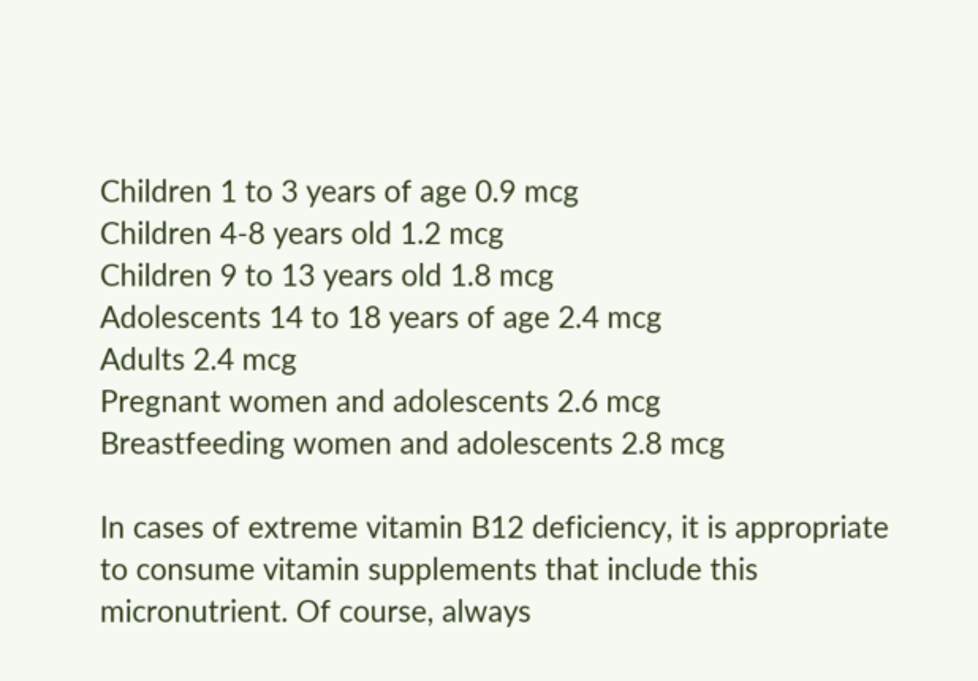Children 1 to 3 years of age 0.9 mcg
Children 4-8 years old 1.2 mcg
Children 9 to 13 years old 1.8 mcg
Adolescents 14 to 18 years of age 2.4 mcg
Adults 2.4 mcg
Pregnant women and adolescents 2.6 mcg
Breastfeeding women and adolescents 2.8 mcg

In cases of extreme vitamin B12 deficiency, it is appropriate to consume vitamin supplements that include this micronutrient. Of course, always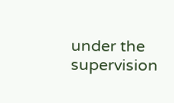under the supervision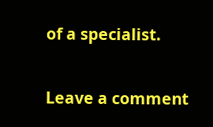of a specialist.

Leave a comment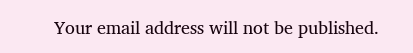Your email address will not be published.